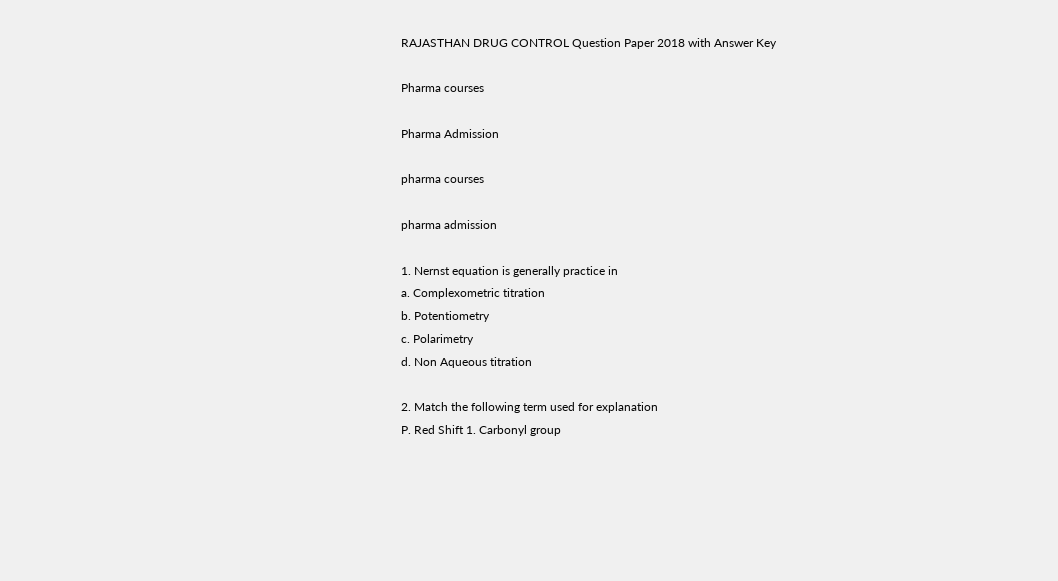RAJASTHAN DRUG CONTROL Question Paper 2018 with Answer Key

Pharma courses

Pharma Admission

pharma courses

pharma admission

1. Nernst equation is generally practice in
a. Complexometric titration
b. Potentiometry
c. Polarimetry
d. Non Aqueous titration

2. Match the following term used for explanation
P. Red Shift 1. Carbonyl group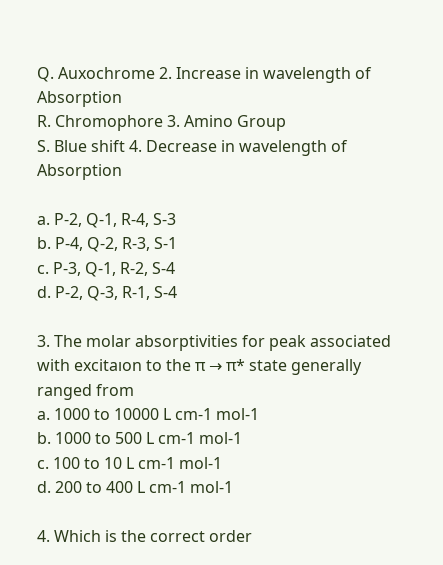Q. Auxochrome 2. Increase in wavelength of Absorption
R. Chromophore 3. Amino Group
S. Blue shift 4. Decrease in wavelength of Absorption

a. P-2, Q-1, R-4, S-3
b. P-4, Q-2, R-3, S-1
c. P-3, Q-1, R-2, S-4
d. P-2, Q-3, R-1, S-4

3. The molar absorptivities for peak associated with excitaıon to the π → π* state generally ranged from
a. 1000 to 10000 L cm-1 mol-1
b. 1000 to 500 L cm-1 mol-1
c. 100 to 10 L cm-1 mol-1
d. 200 to 400 L cm-1 mol-1

4. Which is the correct order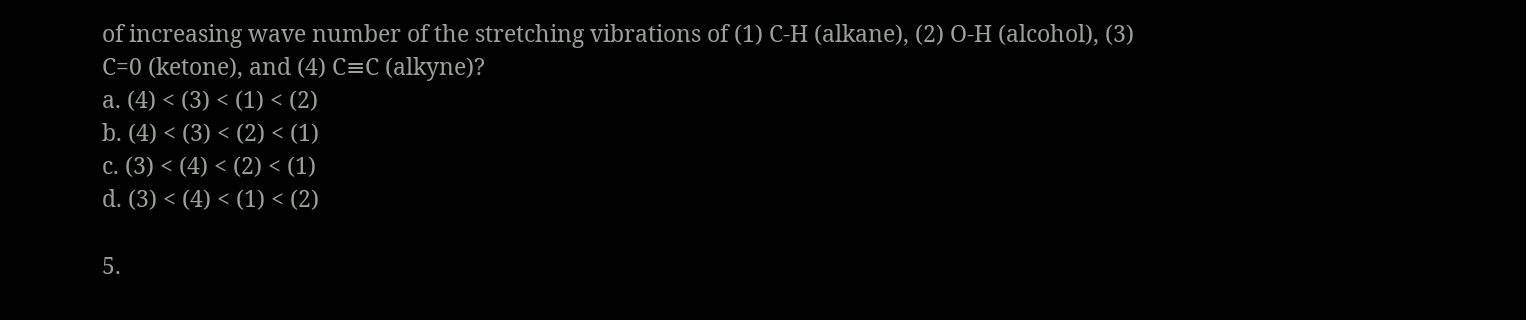of increasing wave number of the stretching vibrations of (1) C-H (alkane), (2) O-H (alcohol), (3) C=0 (ketone), and (4) C≡C (alkyne)?
a. (4) < (3) < (1) < (2)
b. (4) < (3) < (2) < (1)
c. (3) < (4) < (2) < (1)
d. (3) < (4) < (1) < (2)

5.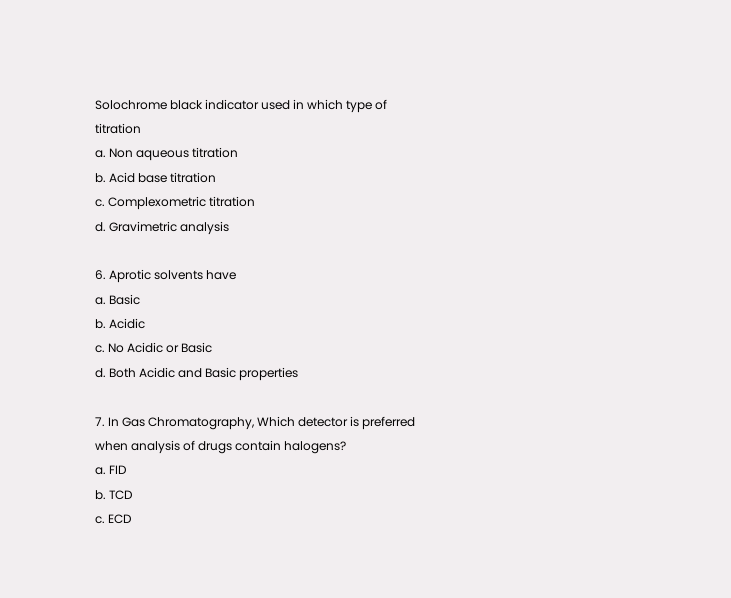Solochrome black indicator used in which type of titration
a. Non aqueous titration
b. Acid base titration
c. Complexometric titration
d. Gravimetric analysis

6. Aprotic solvents have
a. Basic
b. Acidic
c. No Acidic or Basic
d. Both Acidic and Basic properties

7. In Gas Chromatography, Which detector is preferred when analysis of drugs contain halogens?
a. FID
b. TCD
c. ECD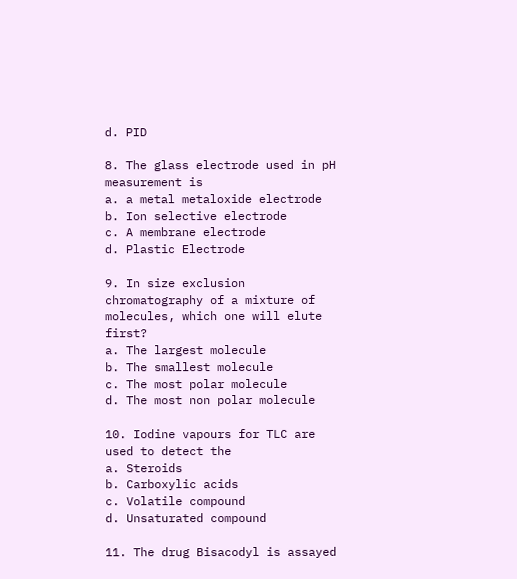d. PID

8. The glass electrode used in pH measurement is
a. a metal metaloxide electrode
b. Ion selective electrode
c. A membrane electrode
d. Plastic Electrode

9. In size exclusion chromatography of a mixture of molecules, which one will elute first?
a. The largest molecule
b. The smallest molecule
c. The most polar molecule
d. The most non polar molecule

10. Iodine vapours for TLC are used to detect the
a. Steroids
b. Carboxylic acids
c. Volatile compound
d. Unsaturated compound

11. The drug Bisacodyl is assayed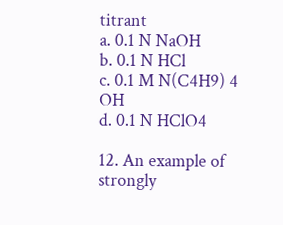titrant
a. 0.1 N NaOH
b. 0.1 N HCl
c. 0.1 M N(C4H9) 4 OH
d. 0.1 N HClO4

12. An example of strongly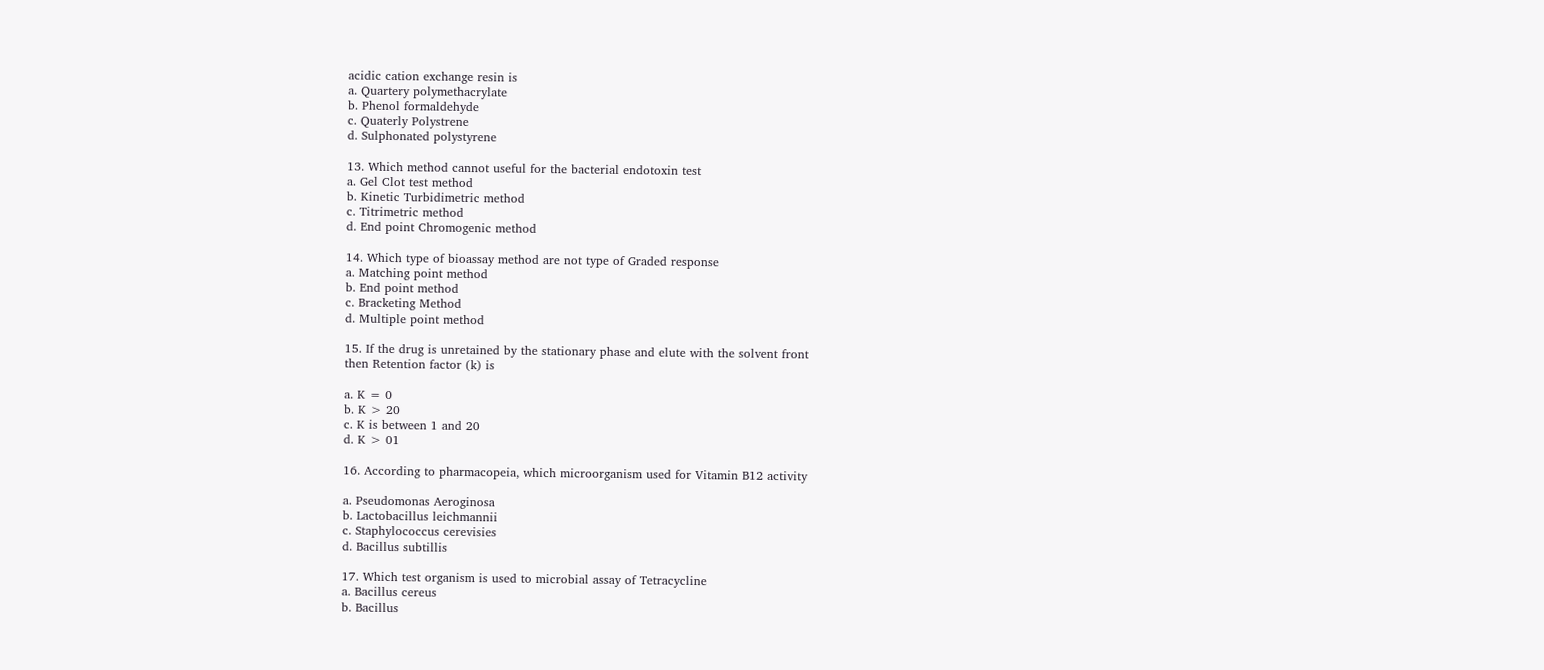acidic cation exchange resin is
a. Quartery polymethacrylate
b. Phenol formaldehyde
c. Quaterly Polystrene
d. Sulphonated polystyrene

13. Which method cannot useful for the bacterial endotoxin test
a. Gel Clot test method
b. Kinetic Turbidimetric method
c. Titrimetric method
d. End point Chromogenic method

14. Which type of bioassay method are not type of Graded response
a. Matching point method
b. End point method
c. Bracketing Method
d. Multiple point method

15. If the drug is unretained by the stationary phase and elute with the solvent front
then Retention factor (k) is

a. K = 0
b. K > 20
c. K is between 1 and 20
d. K > 01

16. According to pharmacopeia, which microorganism used for Vitamin B12 activity

a. Pseudomonas Aeroginosa
b. Lactobacillus leichmannii
c. Staphylococcus cerevisies
d. Bacillus subtillis

17. Which test organism is used to microbial assay of Tetracycline
a. Bacillus cereus
b. Bacillus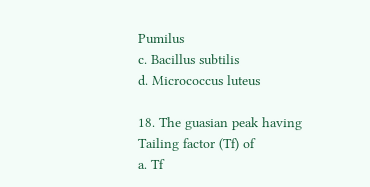Pumilus
c. Bacillus subtilis
d. Micrococcus luteus

18. The guasian peak having Tailing factor (Tf) of
a. Tf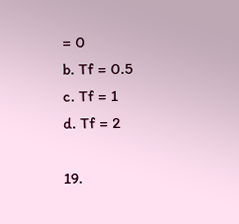= 0
b. Tf = 0.5
c. Tf = 1
d. Tf = 2

19.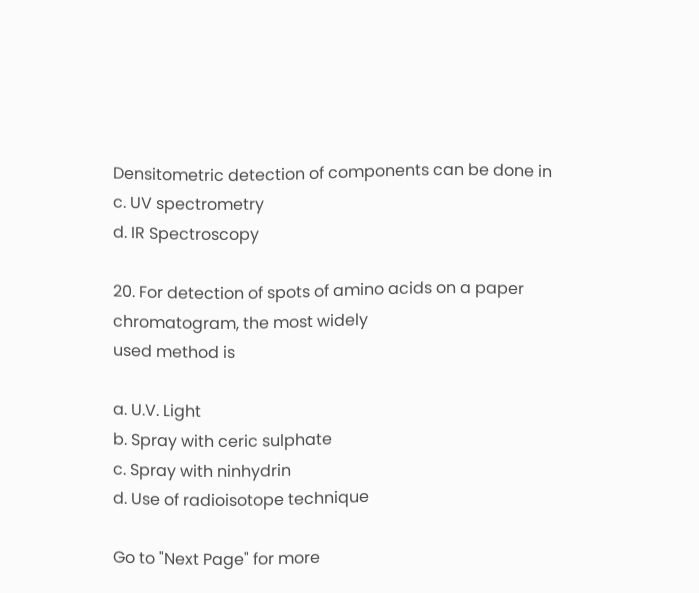Densitometric detection of components can be done in
c. UV spectrometry
d. IR Spectroscopy

20. For detection of spots of amino acids on a paper chromatogram, the most widely
used method is

a. U.V. Light
b. Spray with ceric sulphate
c. Spray with ninhydrin
d. Use of radioisotope technique

Go to "Next Page" for more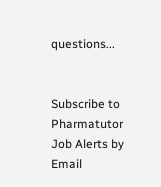questions...


Subscribe to Pharmatutor Job Alerts by Email